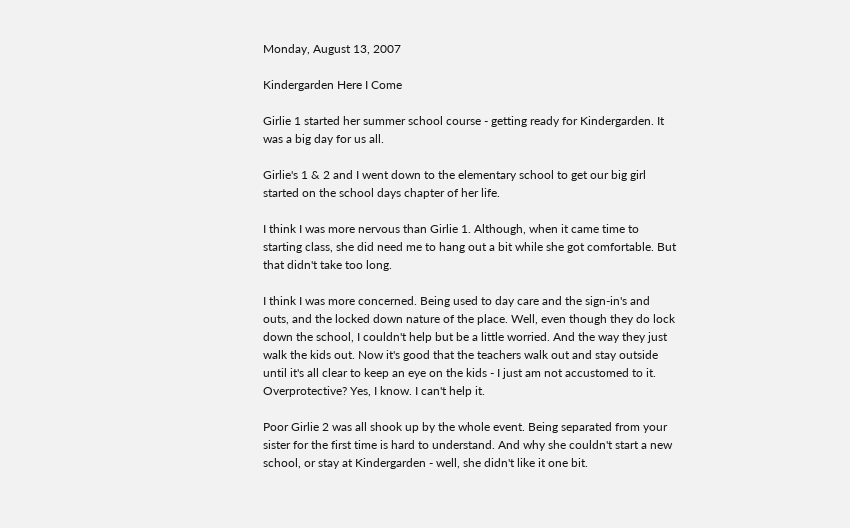Monday, August 13, 2007

Kindergarden Here I Come

Girlie 1 started her summer school course - getting ready for Kindergarden. It was a big day for us all.

Girlie's 1 & 2 and I went down to the elementary school to get our big girl started on the school days chapter of her life.

I think I was more nervous than Girlie 1. Although, when it came time to starting class, she did need me to hang out a bit while she got comfortable. But that didn't take too long.

I think I was more concerned. Being used to day care and the sign-in's and outs, and the locked down nature of the place. Well, even though they do lock down the school, I couldn't help but be a little worried. And the way they just walk the kids out. Now it's good that the teachers walk out and stay outside until it's all clear to keep an eye on the kids - I just am not accustomed to it. Overprotective? Yes, I know. I can't help it.

Poor Girlie 2 was all shook up by the whole event. Being separated from your sister for the first time is hard to understand. And why she couldn't start a new school, or stay at Kindergarden - well, she didn't like it one bit.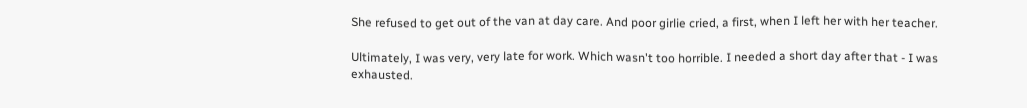She refused to get out of the van at day care. And poor girlie cried, a first, when I left her with her teacher.

Ultimately, I was very, very late for work. Which wasn't too horrible. I needed a short day after that - I was exhausted.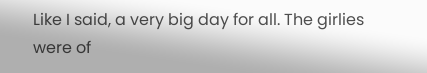Like I said, a very big day for all. The girlies were of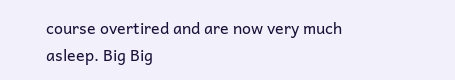course overtired and are now very much asleep. Big Big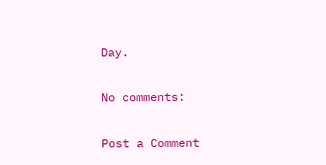Day.

No comments:

Post a Comment